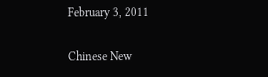February 3, 2011

Chinese New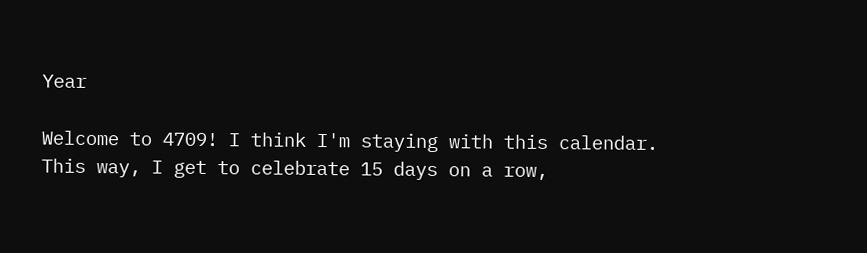Year

Welcome to 4709! I think I'm staying with this calendar. This way, I get to celebrate 15 days on a row,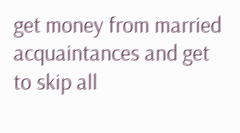get money from married acquaintances and get to skip all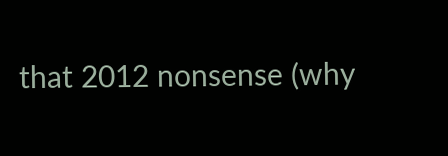that 2012 nonsense (why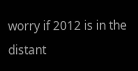worry if 2012 is in the distant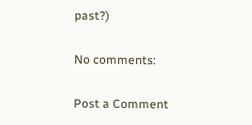past?)

No comments:

Post a Comment